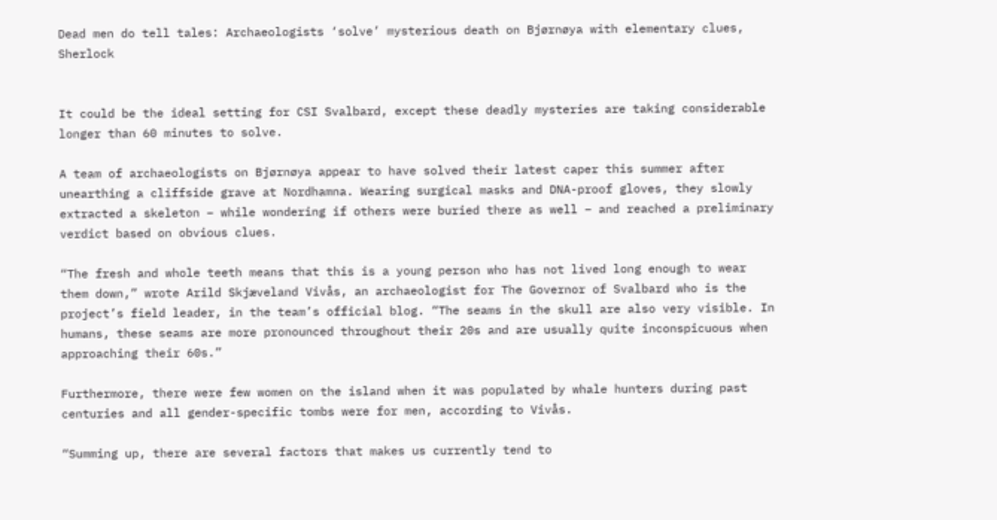Dead men do tell tales: Archaeologists ‘solve’ mysterious death on Bjørnøya with elementary clues, Sherlock


It could be the ideal setting for CSI Svalbard, except these deadly mysteries are taking considerable longer than 60 minutes to solve.

A team of archaeologists on Bjørnøya appear to have solved their latest caper this summer after unearthing a cliffside grave at Nordhamna. Wearing surgical masks and DNA-proof gloves, they slowly extracted a skeleton – while wondering if others were buried there as well – and reached a preliminary verdict based on obvious clues.

“The fresh and whole teeth means that this is a young person who has not lived long enough to wear them down,” wrote Arild Skjæveland Vivås, an archaeologist for The Governor of Svalbard who is the project’s field leader, in the team’s official blog. “The seams in the skull are also very visible. In humans, these seams are more pronounced throughout their 20s and are usually quite inconspicuous when approaching their 60s.”

Furthermore, there were few women on the island when it was populated by whale hunters during past centuries and all gender-specific tombs were for men, according to Vivås.

“Summing up, there are several factors that makes us currently tend to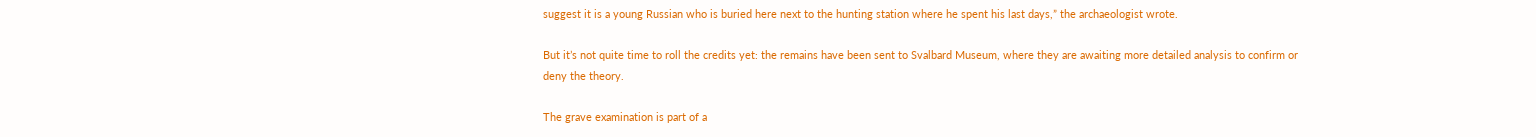suggest it is a young Russian who is buried here next to the hunting station where he spent his last days,” the archaeologist wrote.

But it’s not quite time to roll the credits yet: the remains have been sent to Svalbard Museum, where they are awaiting more detailed analysis to confirm or deny the theory.

The grave examination is part of a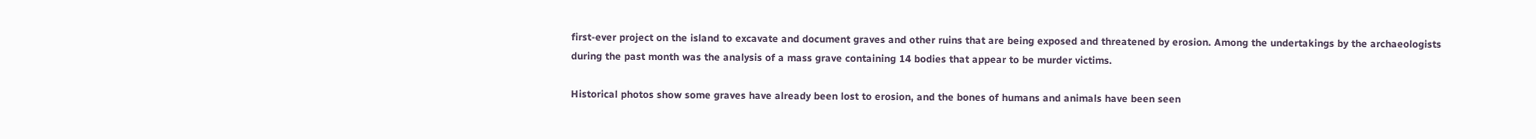first-ever project on the island to excavate and document graves and other ruins that are being exposed and threatened by erosion. Among the undertakings by the archaeologists during the past month was the analysis of a mass grave containing 14 bodies that appear to be murder victims.

Historical photos show some graves have already been lost to erosion, and the bones of humans and animals have been seen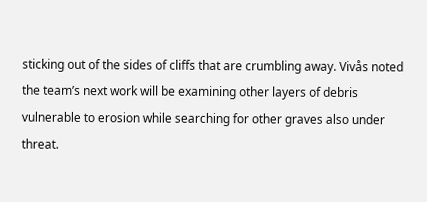sticking out of the sides of cliffs that are crumbling away. Vivås noted the team’s next work will be examining other layers of debris vulnerable to erosion while searching for other graves also under threat.